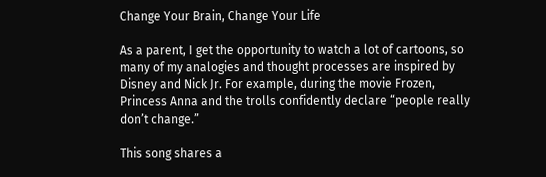Change Your Brain, Change Your Life

As a parent, I get the opportunity to watch a lot of cartoons, so many of my analogies and thought processes are inspired by Disney and Nick Jr. For example, during the movie Frozen, Princess Anna and the trolls confidently declare “people really don’t change.”

This song shares a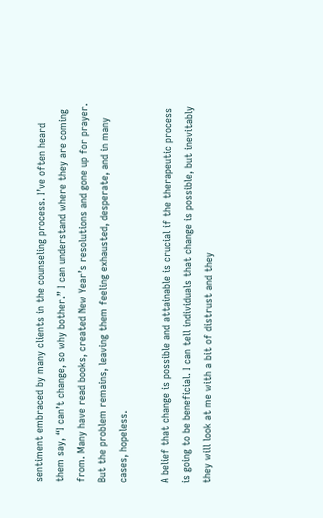sentiment embraced by many clients in the counseling process. I’ve often heard them say, “I can’t change, so why bother.” I can understand where they are coming from. Many have read books, created New Year’s resolutions and gone up for prayer. But the problem remains, leaving them feeling exhausted, desperate, and in many cases, hopeless.

A belief that change is possible and attainable is crucial if the therapeutic process is going to be beneficial. I can tell individuals that change is possible, but inevitably they will look at me with a bit of distrust and they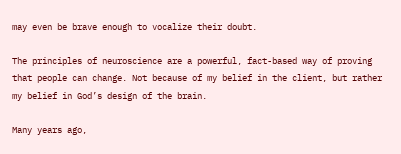may even be brave enough to vocalize their doubt.

The principles of neuroscience are a powerful, fact-based way of proving that people can change. Not because of my belief in the client, but rather my belief in God’s design of the brain.

Many years ago,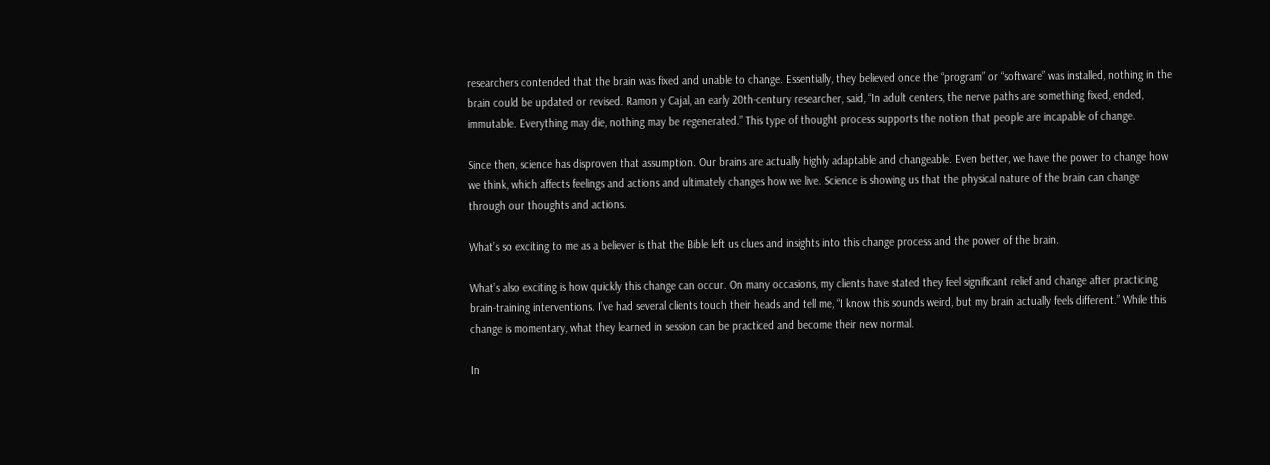researchers contended that the brain was fixed and unable to change. Essentially, they believed once the “program” or “software” was installed, nothing in the brain could be updated or revised. Ramon y Cajal, an early 20th-century researcher, said, “In adult centers, the nerve paths are something fixed, ended, immutable. Everything may die, nothing may be regenerated.” This type of thought process supports the notion that people are incapable of change.

Since then, science has disproven that assumption. Our brains are actually highly adaptable and changeable. Even better, we have the power to change how we think, which affects feelings and actions and ultimately changes how we live. Science is showing us that the physical nature of the brain can change through our thoughts and actions.

What’s so exciting to me as a believer is that the Bible left us clues and insights into this change process and the power of the brain.

What’s also exciting is how quickly this change can occur. On many occasions, my clients have stated they feel significant relief and change after practicing brain-training interventions. I’ve had several clients touch their heads and tell me, “I know this sounds weird, but my brain actually feels different.” While this change is momentary, what they learned in session can be practiced and become their new normal.

In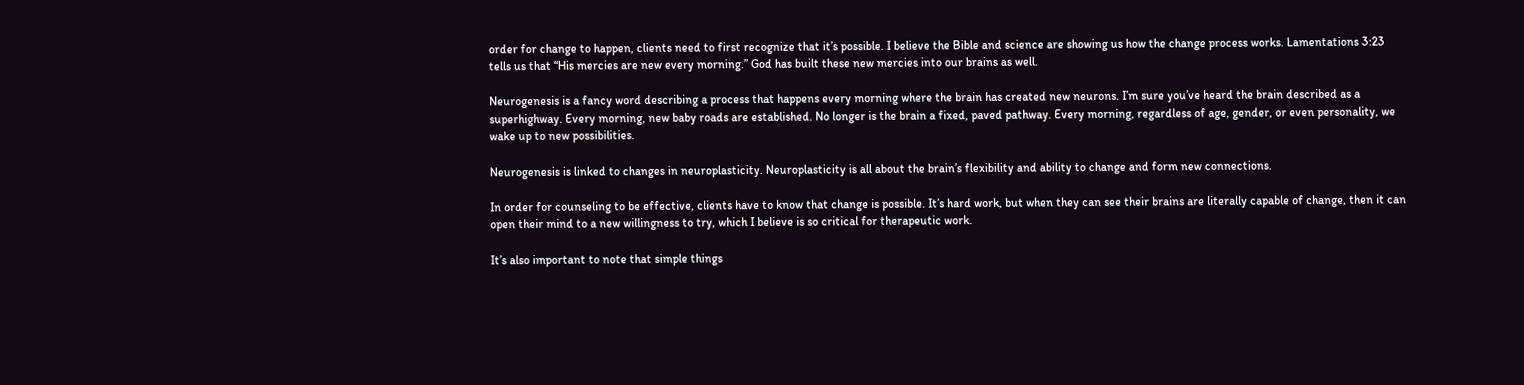order for change to happen, clients need to first recognize that it’s possible. I believe the Bible and science are showing us how the change process works. Lamentations 3:23 tells us that “His mercies are new every morning.” God has built these new mercies into our brains as well.

Neurogenesis is a fancy word describing a process that happens every morning where the brain has created new neurons. I’m sure you’ve heard the brain described as a superhighway. Every morning, new baby roads are established. No longer is the brain a fixed, paved pathway. Every morning, regardless of age, gender, or even personality, we wake up to new possibilities.

Neurogenesis is linked to changes in neuroplasticity. Neuroplasticity is all about the brain’s flexibility and ability to change and form new connections.

In order for counseling to be effective, clients have to know that change is possible. It’s hard work, but when they can see their brains are literally capable of change, then it can open their mind to a new willingness to try, which I believe is so critical for therapeutic work.

It’s also important to note that simple things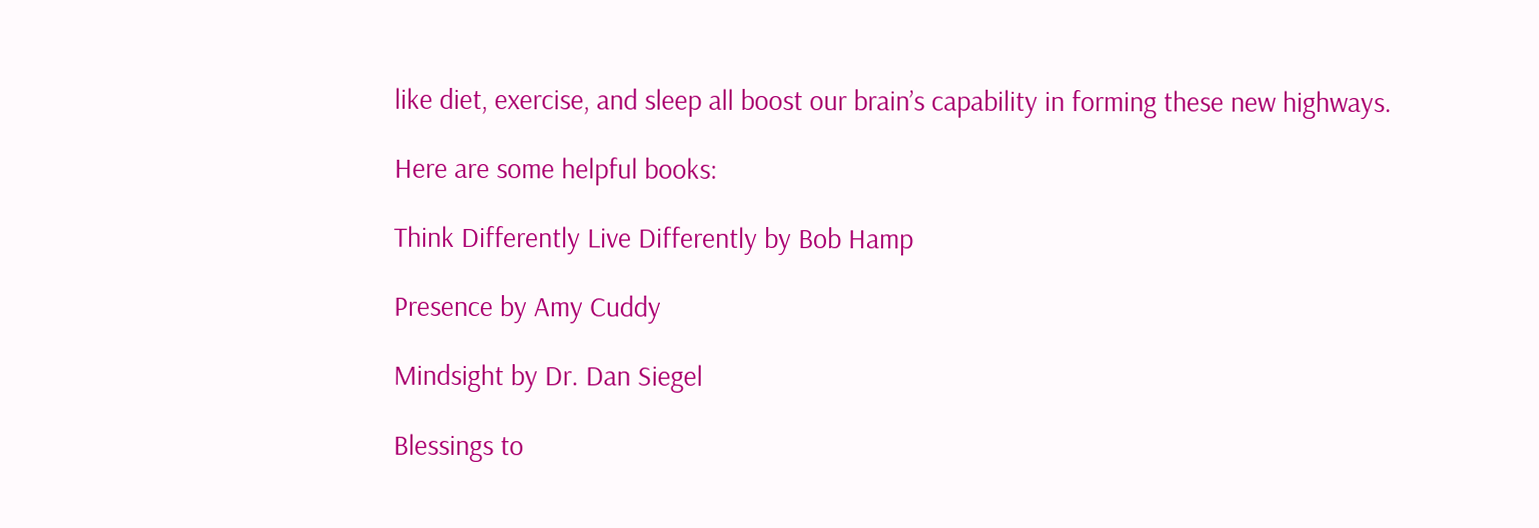like diet, exercise, and sleep all boost our brain’s capability in forming these new highways.

Here are some helpful books:

Think Differently Live Differently by Bob Hamp

Presence by Amy Cuddy

Mindsight by Dr. Dan Siegel

Blessings to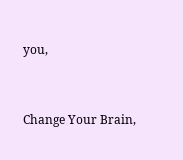you,


Change Your Brain,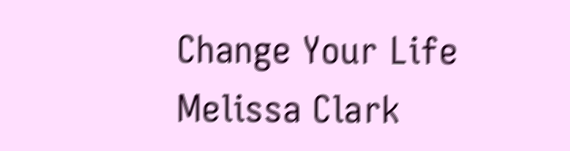Change Your Life
Melissa Clark